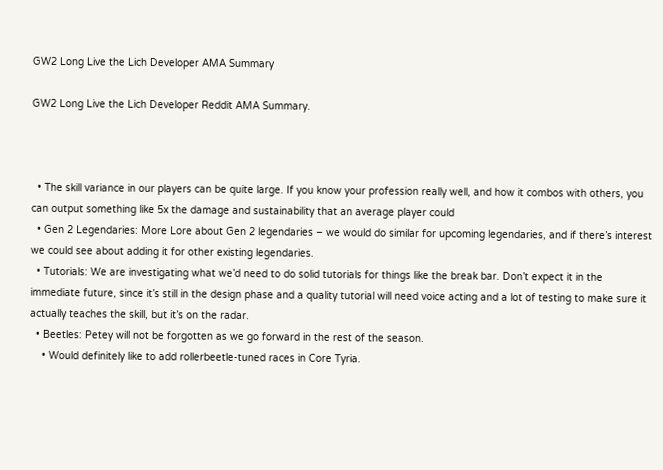GW2 Long Live the Lich Developer AMA Summary

GW2 Long Live the Lich Developer Reddit AMA Summary.



  • The skill variance in our players can be quite large. If you know your profession really well, and how it combos with others, you can output something like 5x the damage and sustainability that an average player could
  • Gen 2 Legendaries: More Lore about Gen 2 legendaries – we would do similar for upcoming legendaries, and if there’s interest we could see about adding it for other existing legendaries.
  • Tutorials: We are investigating what we’d need to do solid tutorials for things like the break bar. Don’t expect it in the immediate future, since it’s still in the design phase and a quality tutorial will need voice acting and a lot of testing to make sure it actually teaches the skill, but it’s on the radar.
  • Beetles: Petey will not be forgotten as we go forward in the rest of the season.
    • Would definitely like to add rollerbeetle-tuned races in Core Tyria.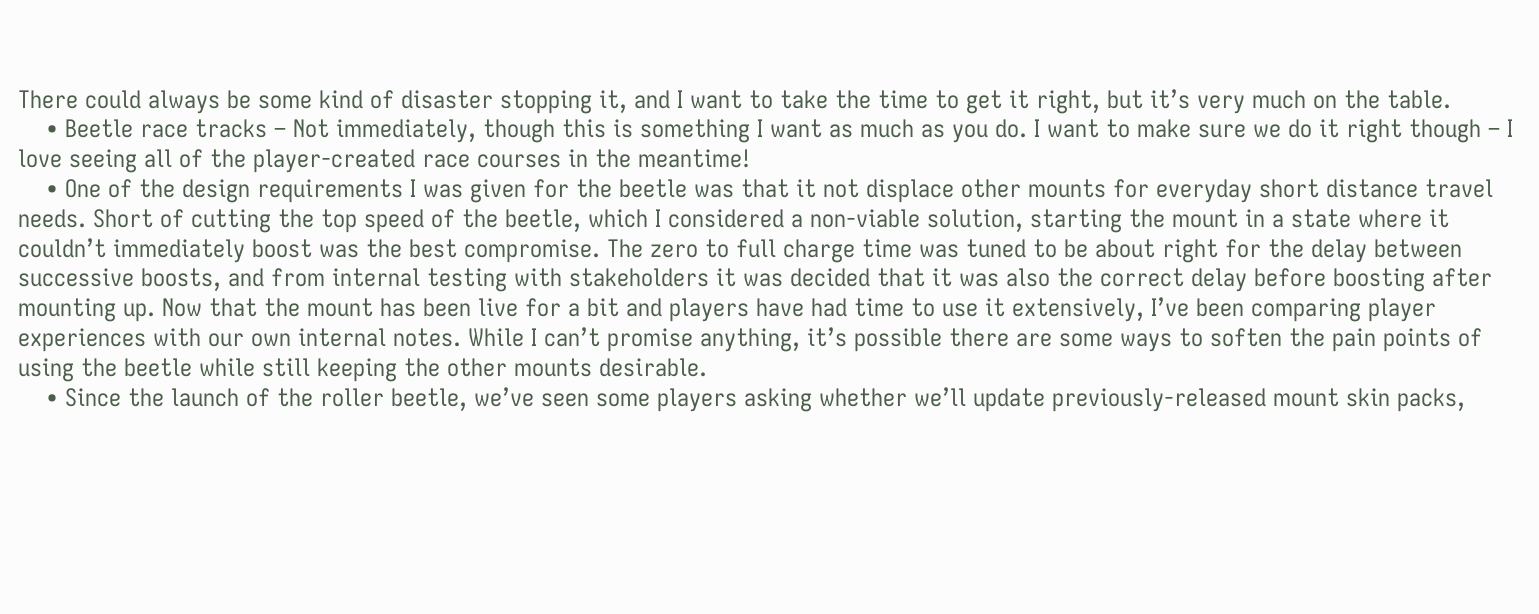There could always be some kind of disaster stopping it, and I want to take the time to get it right, but it’s very much on the table.
    • Beetle race tracks – Not immediately, though this is something I want as much as you do. I want to make sure we do it right though – I love seeing all of the player-created race courses in the meantime!
    • One of the design requirements I was given for the beetle was that it not displace other mounts for everyday short distance travel needs. Short of cutting the top speed of the beetle, which I considered a non-viable solution, starting the mount in a state where it couldn’t immediately boost was the best compromise. The zero to full charge time was tuned to be about right for the delay between successive boosts, and from internal testing with stakeholders it was decided that it was also the correct delay before boosting after mounting up. Now that the mount has been live for a bit and players have had time to use it extensively, I’ve been comparing player experiences with our own internal notes. While I can’t promise anything, it’s possible there are some ways to soften the pain points of using the beetle while still keeping the other mounts desirable.
    • Since the launch of the roller beetle, we’ve seen some players asking whether we’ll update previously-released mount skin packs,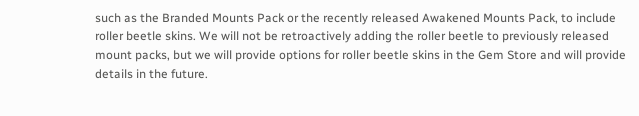such as the Branded Mounts Pack or the recently released Awakened Mounts Pack, to include roller beetle skins. We will not be retroactively adding the roller beetle to previously released mount packs, but we will provide options for roller beetle skins in the Gem Store and will provide details in the future.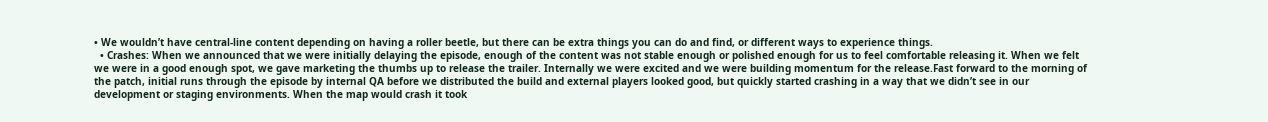• We wouldn’t have central-line content depending on having a roller beetle, but there can be extra things you can do and find, or different ways to experience things.
  • Crashes: When we announced that we were initially delaying the episode, enough of the content was not stable enough or polished enough for us to feel comfortable releasing it. When we felt we were in a good enough spot, we gave marketing the thumbs up to release the trailer. Internally we were excited and we were building momentum for the release.Fast forward to the morning of the patch, initial runs through the episode by internal QA before we distributed the build and external players looked good, but quickly started crashing in a way that we didn’t see in our development or staging environments. When the map would crash it took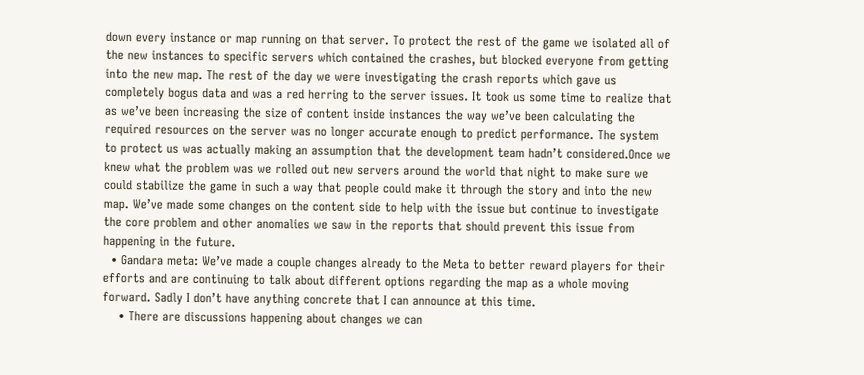down every instance or map running on that server. To protect the rest of the game we isolated all of the new instances to specific servers which contained the crashes, but blocked everyone from getting into the new map. The rest of the day we were investigating the crash reports which gave us completely bogus data and was a red herring to the server issues. It took us some time to realize that as we’ve been increasing the size of content inside instances the way we’ve been calculating the required resources on the server was no longer accurate enough to predict performance. The system to protect us was actually making an assumption that the development team hadn’t considered.Once we knew what the problem was we rolled out new servers around the world that night to make sure we could stabilize the game in such a way that people could make it through the story and into the new map. We’ve made some changes on the content side to help with the issue but continue to investigate the core problem and other anomalies we saw in the reports that should prevent this issue from happening in the future.
  • Gandara meta: We’ve made a couple changes already to the Meta to better reward players for their efforts and are continuing to talk about different options regarding the map as a whole moving forward. Sadly I don’t have anything concrete that I can announce at this time.
    • There are discussions happening about changes we can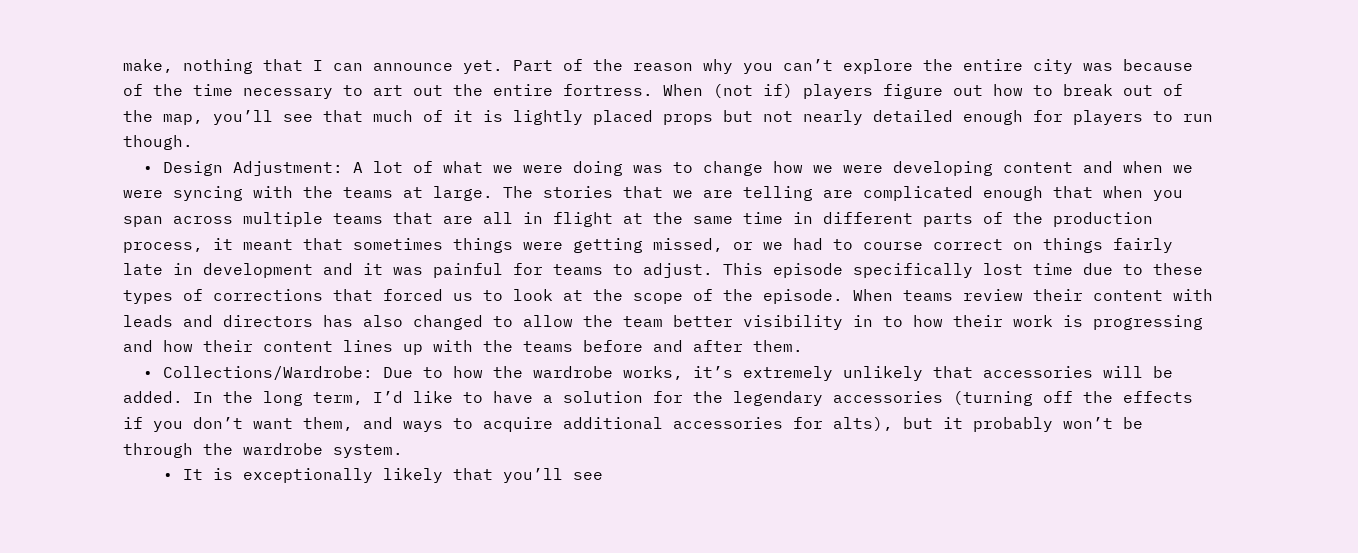make, nothing that I can announce yet. Part of the reason why you can’t explore the entire city was because of the time necessary to art out the entire fortress. When (not if) players figure out how to break out of the map, you’ll see that much of it is lightly placed props but not nearly detailed enough for players to run though.
  • Design Adjustment: A lot of what we were doing was to change how we were developing content and when we were syncing with the teams at large. The stories that we are telling are complicated enough that when you span across multiple teams that are all in flight at the same time in different parts of the production process, it meant that sometimes things were getting missed, or we had to course correct on things fairly late in development and it was painful for teams to adjust. This episode specifically lost time due to these types of corrections that forced us to look at the scope of the episode. When teams review their content with leads and directors has also changed to allow the team better visibility in to how their work is progressing and how their content lines up with the teams before and after them.
  • Collections/Wardrobe: Due to how the wardrobe works, it’s extremely unlikely that accessories will be added. In the long term, I’d like to have a solution for the legendary accessories (turning off the effects if you don’t want them, and ways to acquire additional accessories for alts), but it probably won’t be through the wardrobe system.
    • It is exceptionally likely that you’ll see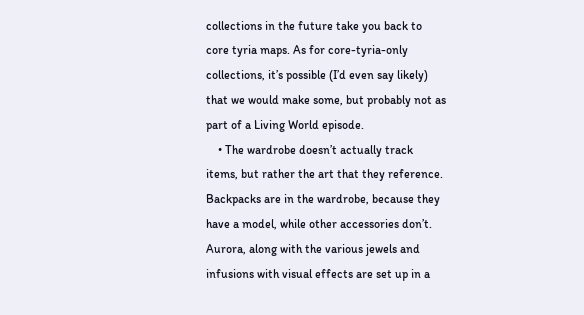collections in the future take you back to core tyria maps. As for core-tyria-only collections, it’s possible (I’d even say likely) that we would make some, but probably not as part of a Living World episode.
    • The wardrobe doesn’t actually track items, but rather the art that they reference. Backpacks are in the wardrobe, because they have a model, while other accessories don’t. Aurora, along with the various jewels and infusions with visual effects are set up in a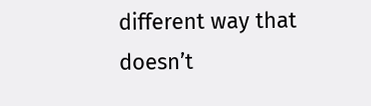different way that doesn’t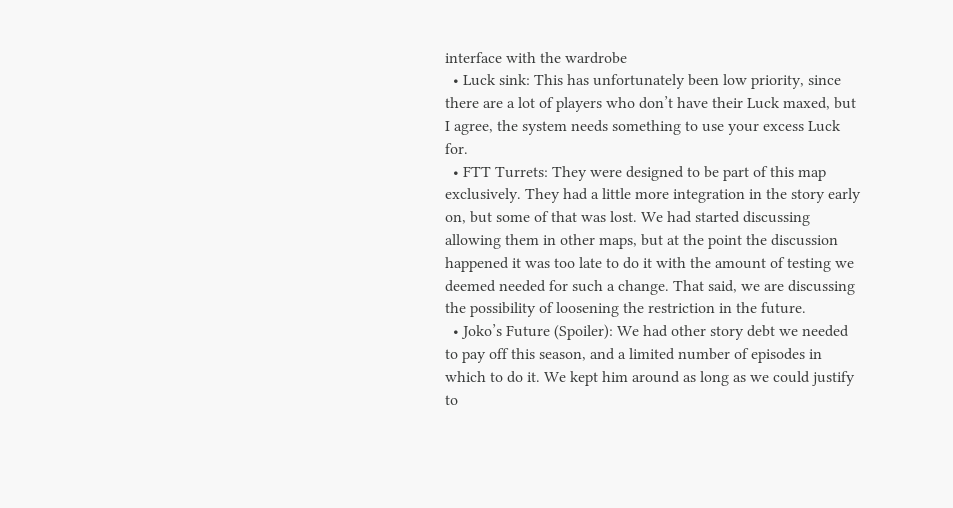interface with the wardrobe
  • Luck sink: This has unfortunately been low priority, since there are a lot of players who don’t have their Luck maxed, but I agree, the system needs something to use your excess Luck for.
  • FTT Turrets: They were designed to be part of this map exclusively. They had a little more integration in the story early on, but some of that was lost. We had started discussing allowing them in other maps, but at the point the discussion happened it was too late to do it with the amount of testing we deemed needed for such a change. That said, we are discussing the possibility of loosening the restriction in the future.
  • Joko’s Future (Spoiler): We had other story debt we needed to pay off this season, and a limited number of episodes in which to do it. We kept him around as long as we could justify to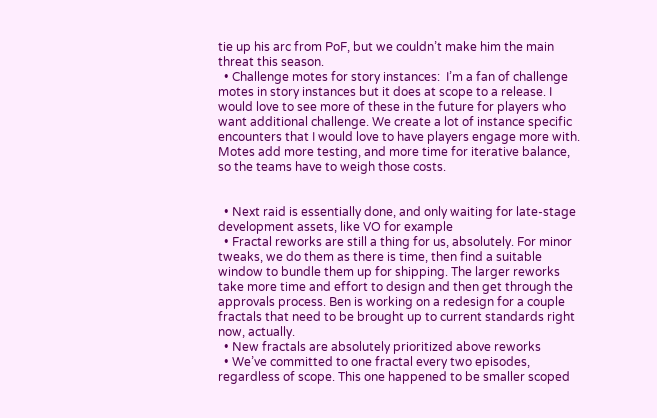tie up his arc from PoF, but we couldn’t make him the main threat this season.
  • Challenge motes for story instances:  I’m a fan of challenge motes in story instances but it does at scope to a release. I would love to see more of these in the future for players who want additional challenge. We create a lot of instance specific encounters that I would love to have players engage more with. Motes add more testing, and more time for iterative balance, so the teams have to weigh those costs.


  • Next raid is essentially done, and only waiting for late-stage development assets, like VO for example
  • Fractal reworks are still a thing for us, absolutely. For minor tweaks, we do them as there is time, then find a suitable window to bundle them up for shipping. The larger reworks take more time and effort to design and then get through the approvals process. Ben is working on a redesign for a couple fractals that need to be brought up to current standards right now, actually.
  • New fractals are absolutely prioritized above reworks
  • We’ve committed to one fractal every two episodes, regardless of scope. This one happened to be smaller scoped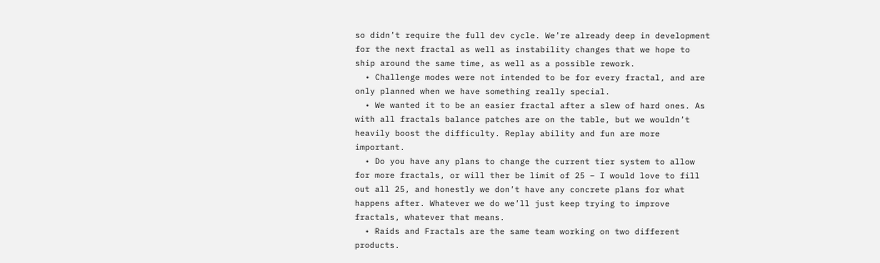so didn’t require the full dev cycle. We’re already deep in development for the next fractal as well as instability changes that we hope to ship around the same time, as well as a possible rework.
  • Challenge modes were not intended to be for every fractal, and are only planned when we have something really special.
  • We wanted it to be an easier fractal after a slew of hard ones. As with all fractals balance patches are on the table, but we wouldn’t heavily boost the difficulty. Replay ability and fun are more important.
  • Do you have any plans to change the current tier system to allow for more fractals, or will ther be limit of 25 – I would love to fill out all 25, and honestly we don’t have any concrete plans for what happens after. Whatever we do we’ll just keep trying to improve fractals, whatever that means.
  • Raids and Fractals are the same team working on two different products.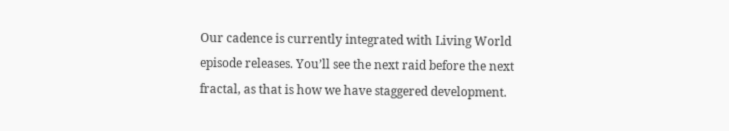Our cadence is currently integrated with Living World episode releases. You’ll see the next raid before the next fractal, as that is how we have staggered development.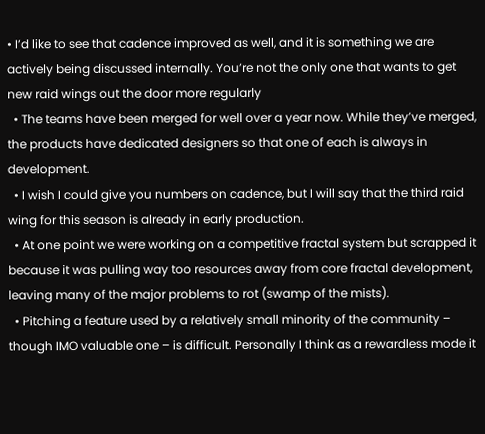• I’d like to see that cadence improved as well, and it is something we are actively being discussed internally. You’re not the only one that wants to get new raid wings out the door more regularly
  • The teams have been merged for well over a year now. While they’ve merged, the products have dedicated designers so that one of each is always in development.
  • I wish I could give you numbers on cadence, but I will say that the third raid wing for this season is already in early production.
  • At one point we were working on a competitive fractal system but scrapped it because it was pulling way too resources away from core fractal development, leaving many of the major problems to rot (swamp of the mists).
  • Pitching a feature used by a relatively small minority of the community – though IMO valuable one – is difficult. Personally I think as a rewardless mode it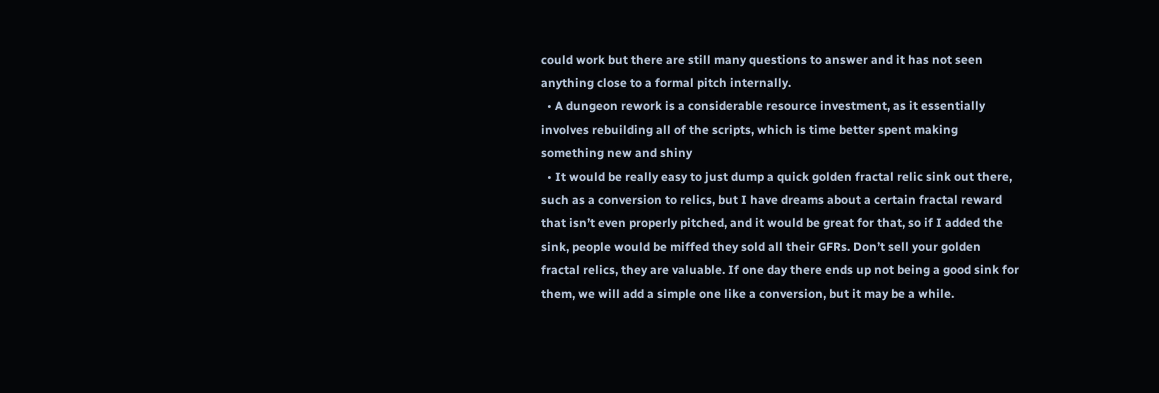could work but there are still many questions to answer and it has not seen anything close to a formal pitch internally.
  • A dungeon rework is a considerable resource investment, as it essentially involves rebuilding all of the scripts, which is time better spent making something new and shiny
  • It would be really easy to just dump a quick golden fractal relic sink out there, such as a conversion to relics, but I have dreams about a certain fractal reward that isn’t even properly pitched, and it would be great for that, so if I added the sink, people would be miffed they sold all their GFRs. Don’t sell your golden fractal relics, they are valuable. If one day there ends up not being a good sink for them, we will add a simple one like a conversion, but it may be a while.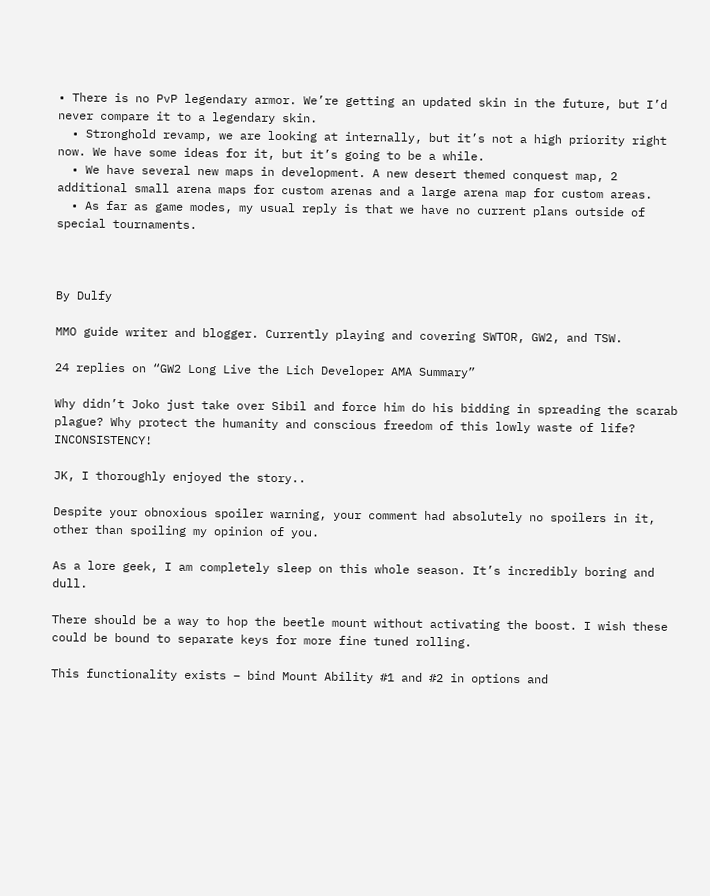• There is no PvP legendary armor. We’re getting an updated skin in the future, but I’d never compare it to a legendary skin.
  • Stronghold revamp, we are looking at internally, but it’s not a high priority right now. We have some ideas for it, but it’s going to be a while.
  • We have several new maps in development. A new desert themed conquest map, 2 additional small arena maps for custom arenas and a large arena map for custom areas.
  • As far as game modes, my usual reply is that we have no current plans outside of special tournaments.



By Dulfy

MMO guide writer and blogger. Currently playing and covering SWTOR, GW2, and TSW.

24 replies on “GW2 Long Live the Lich Developer AMA Summary”

Why didn’t Joko just take over Sibil and force him do his bidding in spreading the scarab plague? Why protect the humanity and conscious freedom of this lowly waste of life? INCONSISTENCY!

JK, I thoroughly enjoyed the story..

Despite your obnoxious spoiler warning, your comment had absolutely no spoilers in it, other than spoiling my opinion of you.

As a lore geek, I am completely sleep on this whole season. It’s incredibly boring and dull.

There should be a way to hop the beetle mount without activating the boost. I wish these could be bound to separate keys for more fine tuned rolling.

This functionality exists – bind Mount Ability #1 and #2 in options and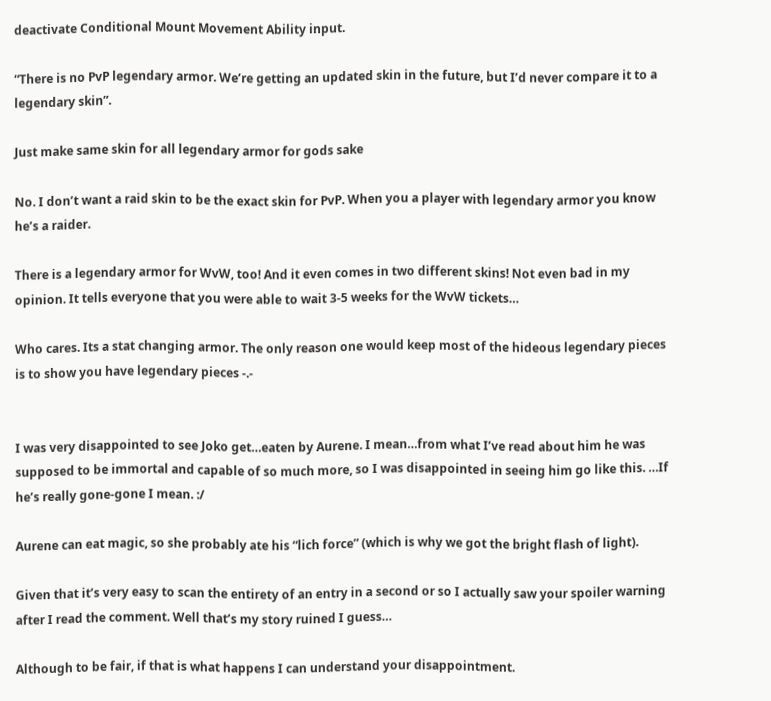deactivate Conditional Mount Movement Ability input.

“There is no PvP legendary armor. We’re getting an updated skin in the future, but I’d never compare it to a legendary skin”.

Just make same skin for all legendary armor for gods sake

No. I don’t want a raid skin to be the exact skin for PvP. When you a player with legendary armor you know he’s a raider.

There is a legendary armor for WvW, too! And it even comes in two different skins! Not even bad in my opinion. It tells everyone that you were able to wait 3-5 weeks for the WvW tickets…

Who cares. Its a stat changing armor. The only reason one would keep most of the hideous legendary pieces is to show you have legendary pieces -.-


I was very disappointed to see Joko get…eaten by Aurene. I mean…from what I’ve read about him he was supposed to be immortal and capable of so much more, so I was disappointed in seeing him go like this. …If he’s really gone-gone I mean. :/

Aurene can eat magic, so she probably ate his “lich force” (which is why we got the bright flash of light).

Given that it’s very easy to scan the entirety of an entry in a second or so I actually saw your spoiler warning after I read the comment. Well that’s my story ruined I guess…

Although to be fair, if that is what happens I can understand your disappointment.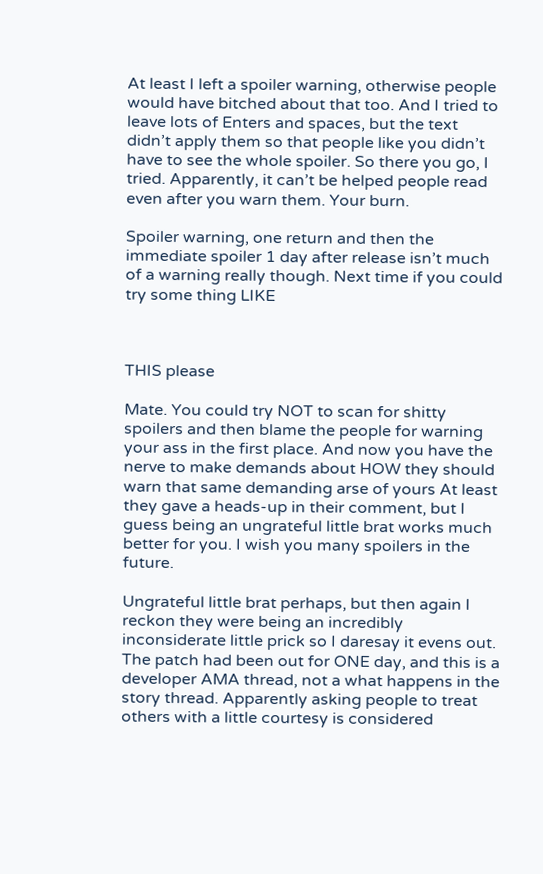At least I left a spoiler warning, otherwise people would have bitched about that too. And I tried to leave lots of Enters and spaces, but the text didn’t apply them so that people like you didn’t have to see the whole spoiler. So there you go, I tried. Apparently, it can’t be helped people read even after you warn them. Your burn.

Spoiler warning, one return and then the immediate spoiler 1 day after release isn’t much of a warning really though. Next time if you could try some thing LIKE



THIS please

Mate. You could try NOT to scan for shitty spoilers and then blame the people for warning your ass in the first place. And now you have the nerve to make demands about HOW they should warn that same demanding arse of yours At least they gave a heads-up in their comment, but I guess being an ungrateful little brat works much better for you. I wish you many spoilers in the future.

Ungrateful little brat perhaps, but then again I reckon they were being an incredibly inconsiderate little prick so I daresay it evens out. The patch had been out for ONE day, and this is a developer AMA thread, not a what happens in the story thread. Apparently asking people to treat others with a little courtesy is considered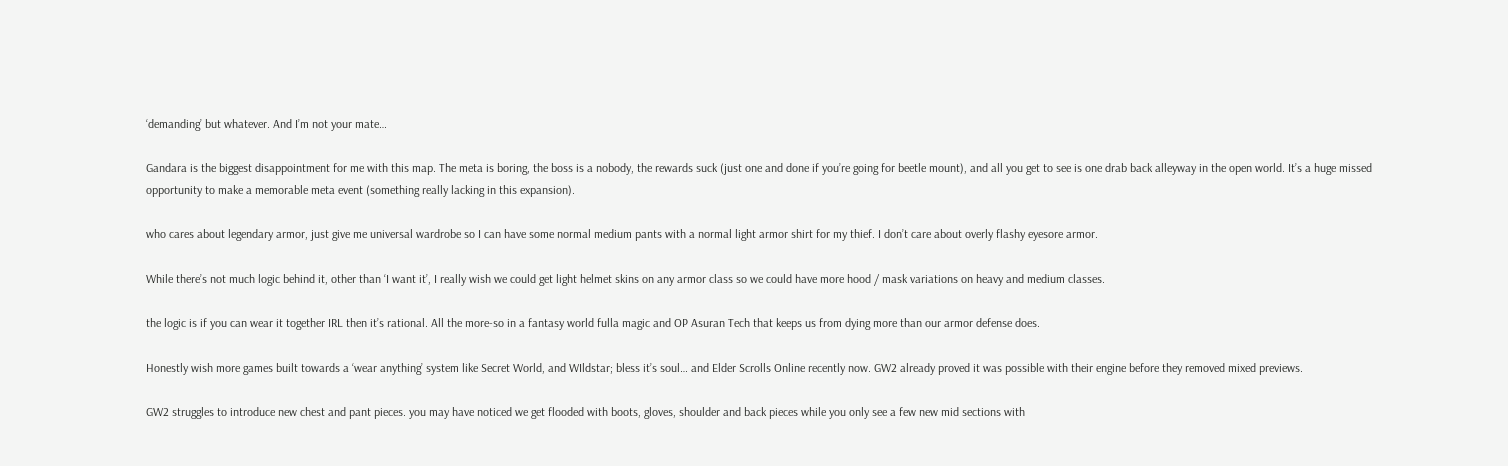‘demanding’ but whatever. And I’m not your mate…

Gandara is the biggest disappointment for me with this map. The meta is boring, the boss is a nobody, the rewards suck (just one and done if you’re going for beetle mount), and all you get to see is one drab back alleyway in the open world. It’s a huge missed opportunity to make a memorable meta event (something really lacking in this expansion).

who cares about legendary armor, just give me universal wardrobe so I can have some normal medium pants with a normal light armor shirt for my thief. I don’t care about overly flashy eyesore armor.

While there’s not much logic behind it, other than ‘I want it’, I really wish we could get light helmet skins on any armor class so we could have more hood / mask variations on heavy and medium classes.

the logic is if you can wear it together IRL then it’s rational. All the more-so in a fantasy world fulla magic and OP Asuran Tech that keeps us from dying more than our armor defense does.

Honestly wish more games built towards a ‘wear anything’ system like Secret World, and WIldstar; bless it’s soul… and Elder Scrolls Online recently now. GW2 already proved it was possible with their engine before they removed mixed previews.

GW2 struggles to introduce new chest and pant pieces. you may have noticed we get flooded with boots, gloves, shoulder and back pieces while you only see a few new mid sections with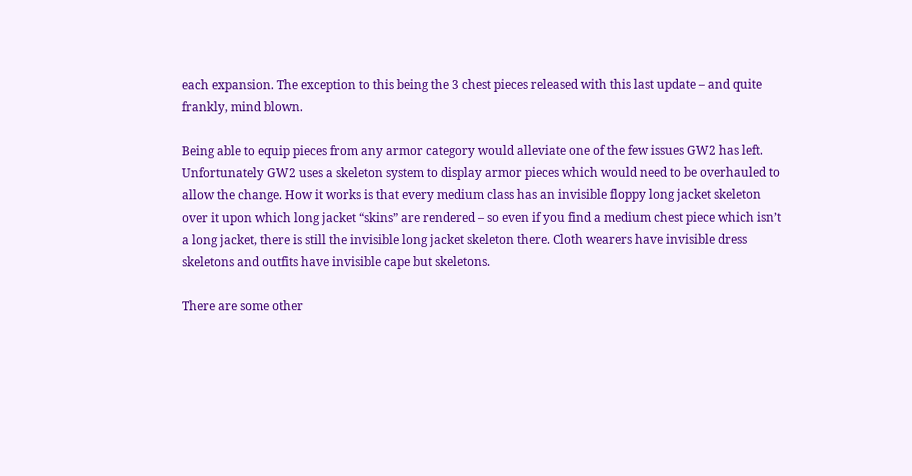each expansion. The exception to this being the 3 chest pieces released with this last update – and quite frankly, mind blown.

Being able to equip pieces from any armor category would alleviate one of the few issues GW2 has left. Unfortunately GW2 uses a skeleton system to display armor pieces which would need to be overhauled to allow the change. How it works is that every medium class has an invisible floppy long jacket skeleton over it upon which long jacket “skins” are rendered – so even if you find a medium chest piece which isn’t a long jacket, there is still the invisible long jacket skeleton there. Cloth wearers have invisible dress skeletons and outfits have invisible cape but skeletons.

There are some other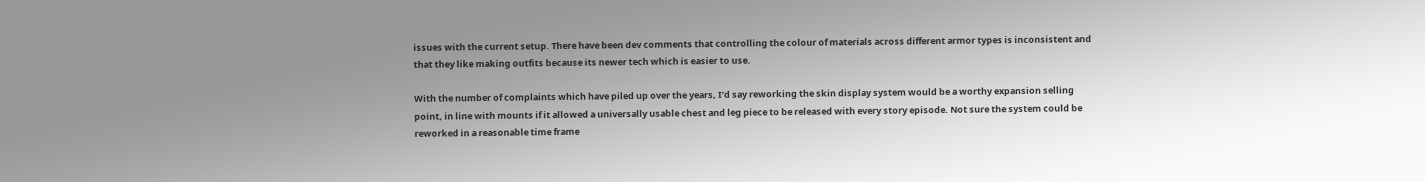issues with the current setup. There have been dev comments that controlling the colour of materials across different armor types is inconsistent and that they like making outfits because its newer tech which is easier to use.

With the number of complaints which have piled up over the years, I’d say reworking the skin display system would be a worthy expansion selling point, in line with mounts if it allowed a universally usable chest and leg piece to be released with every story episode. Not sure the system could be reworked in a reasonable time frame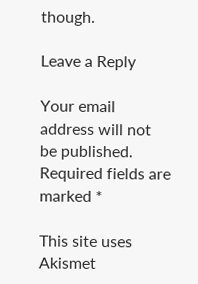though.

Leave a Reply

Your email address will not be published. Required fields are marked *

This site uses Akismet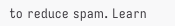to reduce spam. Learn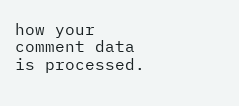how your comment data is processed.